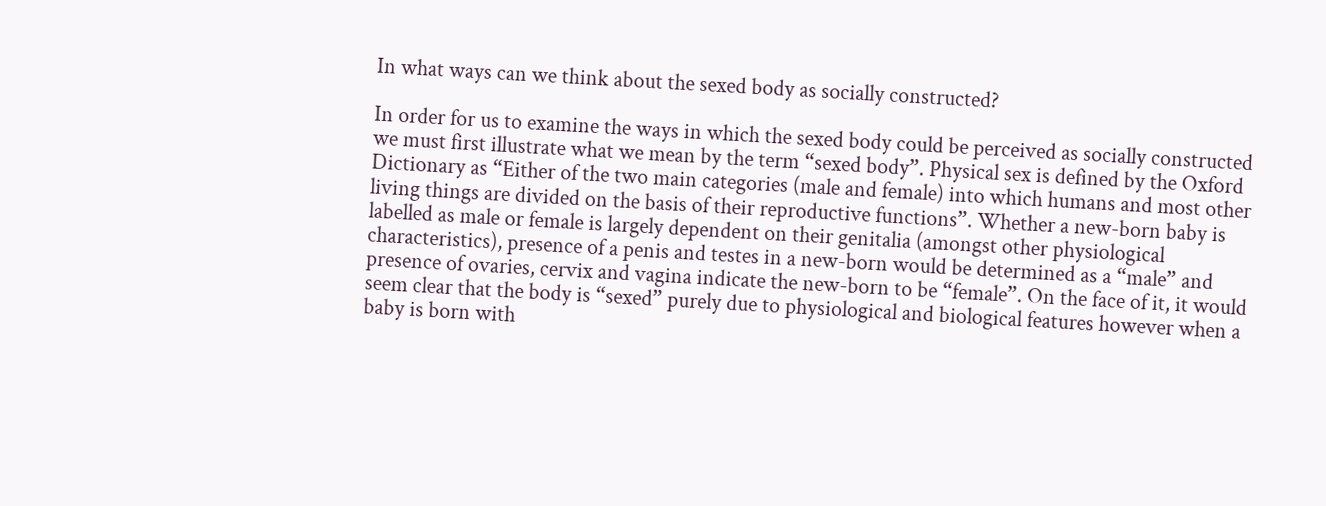In what ways can we think about the sexed body as socially constructed?

In order for us to examine the ways in which the sexed body could be perceived as socially constructed we must first illustrate what we mean by the term “sexed body”. Physical sex is defined by the Oxford Dictionary as “Either of the two main categories (male and female) into which humans and most other living things are divided on the basis of their reproductive functions”. Whether a new-born baby is labelled as male or female is largely dependent on their genitalia (amongst other physiological characteristics), presence of a penis and testes in a new-born would be determined as a “male” and presence of ovaries, cervix and vagina indicate the new-born to be “female”. On the face of it, it would seem clear that the body is “sexed” purely due to physiological and biological features however when a baby is born with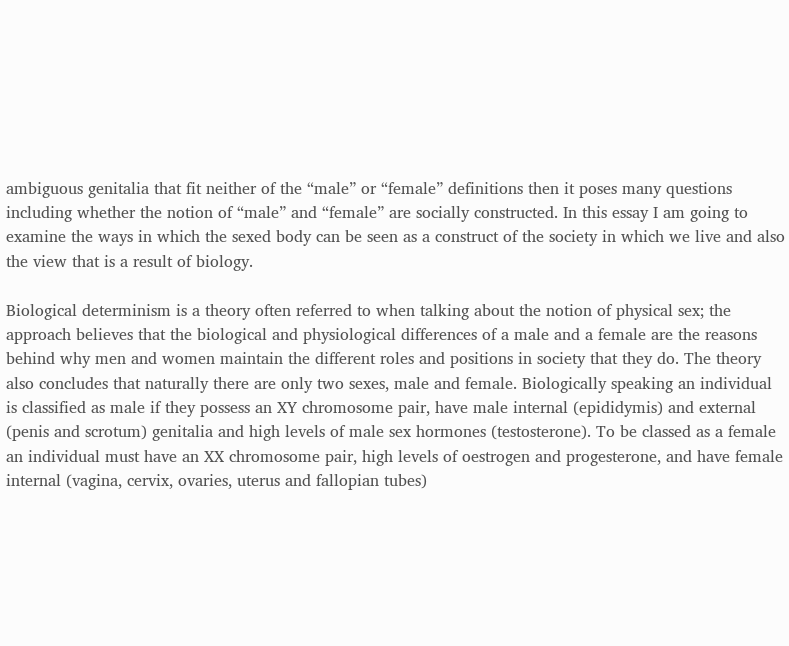ambiguous genitalia that fit neither of the “male” or “female” definitions then it poses many questions including whether the notion of “male” and “female” are socially constructed. In this essay I am going to examine the ways in which the sexed body can be seen as a construct of the society in which we live and also the view that is a result of biology.

Biological determinism is a theory often referred to when talking about the notion of physical sex; the approach believes that the biological and physiological differences of a male and a female are the reasons behind why men and women maintain the different roles and positions in society that they do. The theory also concludes that naturally there are only two sexes, male and female. Biologically speaking an individual is classified as male if they possess an XY chromosome pair, have male internal (epididymis) and external (penis and scrotum) genitalia and high levels of male sex hormones (testosterone). To be classed as a female an individual must have an XX chromosome pair, high levels of oestrogen and progesterone, and have female internal (vagina, cervix, ovaries, uterus and fallopian tubes)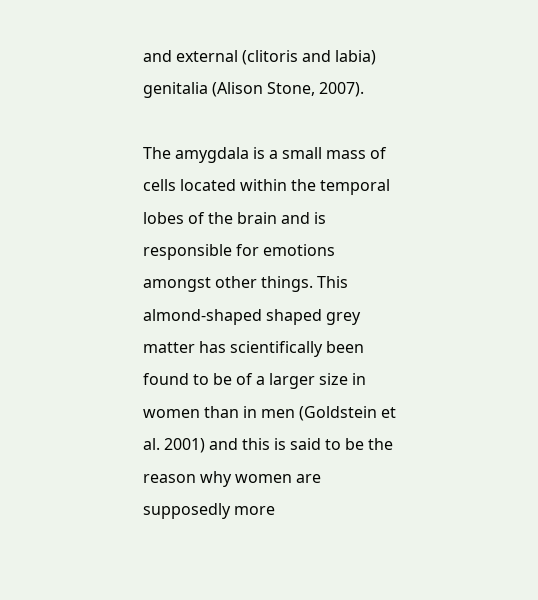and external (clitoris and labia) genitalia (Alison Stone, 2007).

The amygdala is a small mass of cells located within the temporal lobes of the brain and is responsible for emotions amongst other things. This almond-shaped shaped grey matter has scientifically been found to be of a larger size in women than in men (Goldstein et al. 2001) and this is said to be the reason why women are supposedly more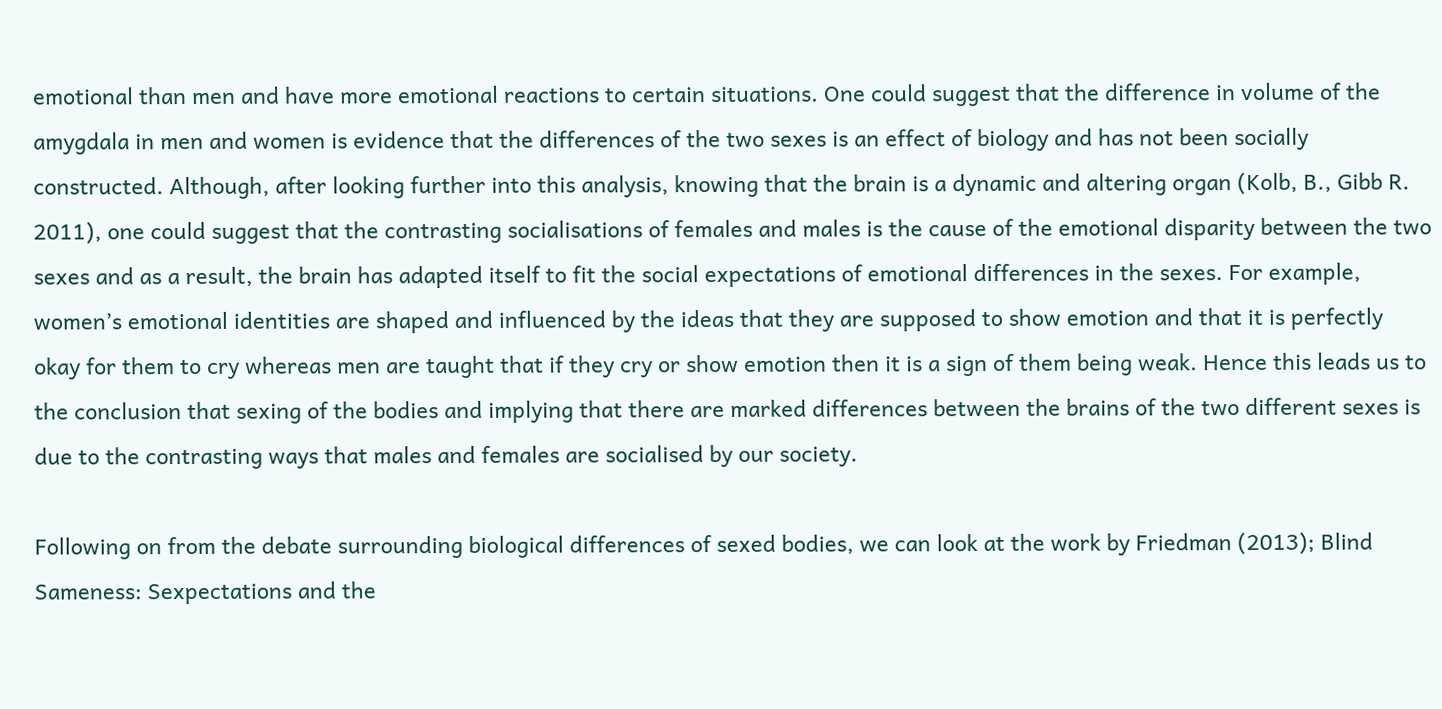emotional than men and have more emotional reactions to certain situations. One could suggest that the difference in volume of the amygdala in men and women is evidence that the differences of the two sexes is an effect of biology and has not been socially constructed. Although, after looking further into this analysis, knowing that the brain is a dynamic and altering organ (Kolb, B., Gibb R. 2011), one could suggest that the contrasting socialisations of females and males is the cause of the emotional disparity between the two sexes and as a result, the brain has adapted itself to fit the social expectations of emotional differences in the sexes. For example, women’s emotional identities are shaped and influenced by the ideas that they are supposed to show emotion and that it is perfectly okay for them to cry whereas men are taught that if they cry or show emotion then it is a sign of them being weak. Hence this leads us to the conclusion that sexing of the bodies and implying that there are marked differences between the brains of the two different sexes is due to the contrasting ways that males and females are socialised by our society.

Following on from the debate surrounding biological differences of sexed bodies, we can look at the work by Friedman (2013); Blind Sameness: Sexpectations and the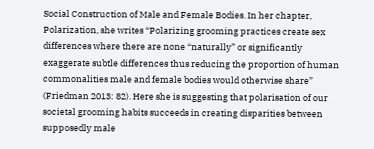Social Construction of Male and Female Bodies. In her chapter, Polarization, she writes “Polarizing grooming practices create sex differences where there are none “naturally” or significantly exaggerate subtle differences thus reducing the proportion of human commonalities male and female bodies would otherwise share” (Friedman 2013: 82). Here she is suggesting that polarisation of our societal grooming habits succeeds in creating disparities between supposedly male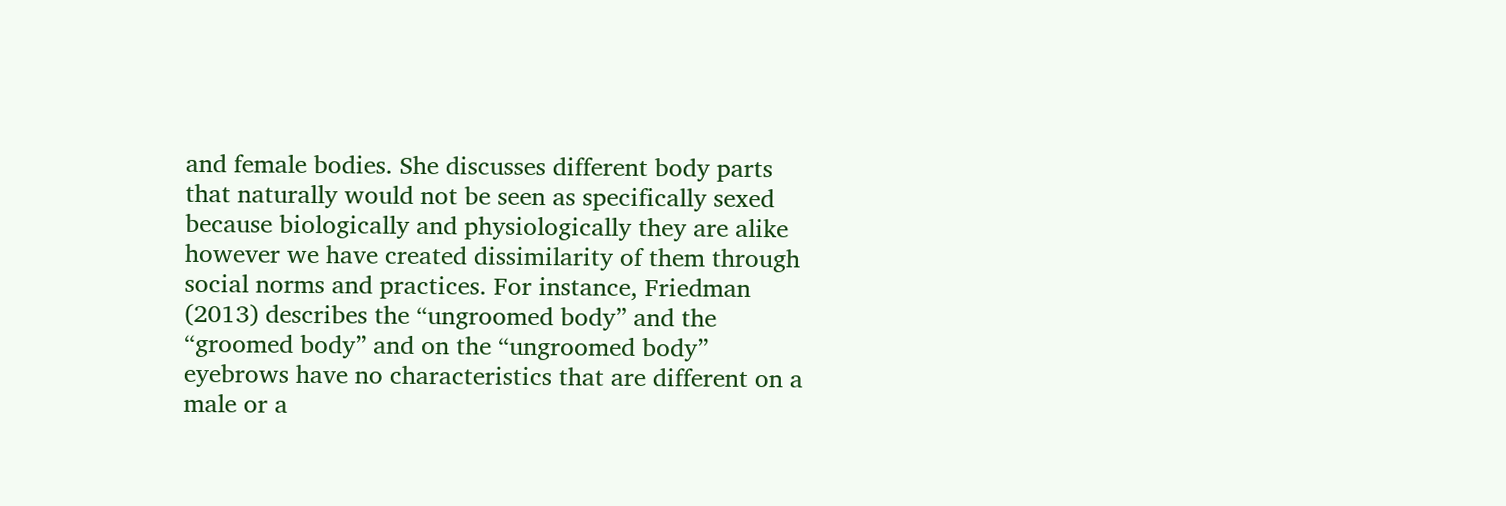and female bodies. She discusses different body parts that naturally would not be seen as specifically sexed because biologically and physiologically they are alike however we have created dissimilarity of them through social norms and practices. For instance, Friedman (2013) describes the “ungroomed body” and the “groomed body” and on the “ungroomed body” eyebrows have no characteristics that are different on a male or a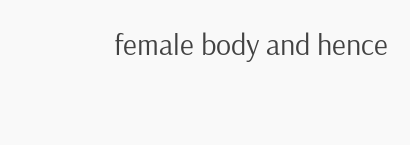female body and hence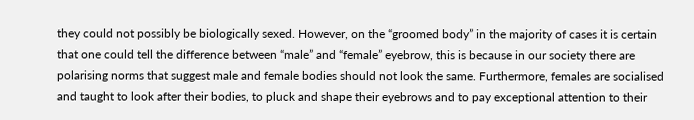they could not possibly be biologically sexed. However, on the “groomed body” in the majority of cases it is certain that one could tell the difference between “male” and “female” eyebrow, this is because in our society there are polarising norms that suggest male and female bodies should not look the same. Furthermore, females are socialised and taught to look after their bodies, to pluck and shape their eyebrows and to pay exceptional attention to their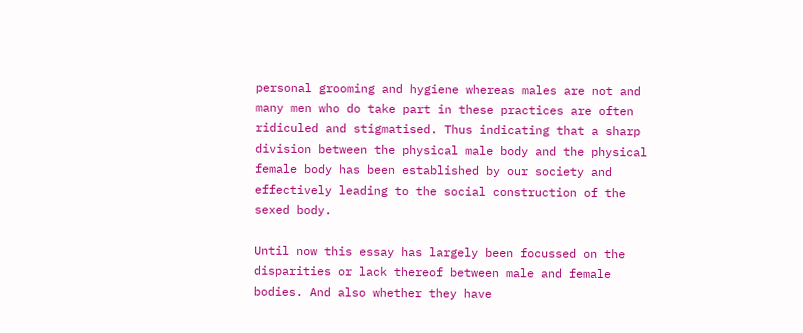personal grooming and hygiene whereas males are not and many men who do take part in these practices are often ridiculed and stigmatised. Thus indicating that a sharp division between the physical male body and the physical female body has been established by our society and effectively leading to the social construction of the sexed body.

Until now this essay has largely been focussed on the disparities or lack thereof between male and female bodies. And also whether they have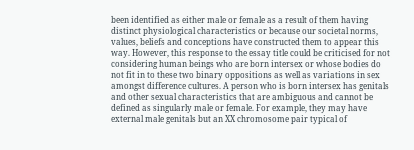been identified as either male or female as a result of them having distinct physiological characteristics or because our societal norms, values, beliefs and conceptions have constructed them to appear this way. However, this response to the essay title could be criticised for not considering human beings who are born intersex or whose bodies do not fit in to these two binary oppositions as well as variations in sex amongst difference cultures. A person who is born intersex has genitals and other sexual characteristics that are ambiguous and cannot be defined as singularly male or female. For example, they may have external male genitals but an XX chromosome pair typical of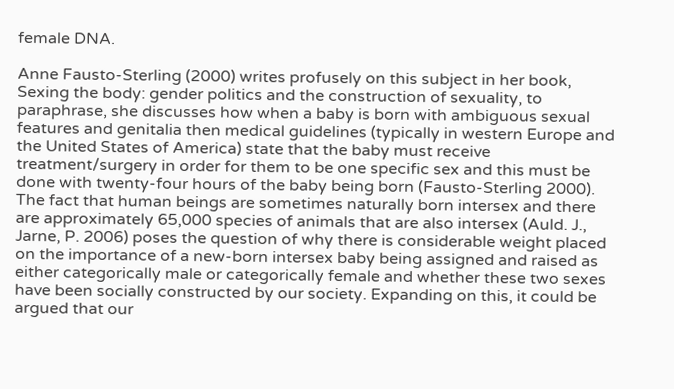female DNA.

Anne Fausto-Sterling (2000) writes profusely on this subject in her book, Sexing the body: gender politics and the construction of sexuality, to paraphrase, she discusses how when a baby is born with ambiguous sexual features and genitalia then medical guidelines (typically in western Europe and the United States of America) state that the baby must receive treatment/surgery in order for them to be one specific sex and this must be done with twenty-four hours of the baby being born (Fausto-Sterling 2000). The fact that human beings are sometimes naturally born intersex and there are approximately 65,000 species of animals that are also intersex (Auld. J., Jarne, P. 2006) poses the question of why there is considerable weight placed on the importance of a new-born intersex baby being assigned and raised as either categorically male or categorically female and whether these two sexes have been socially constructed by our society. Expanding on this, it could be argued that our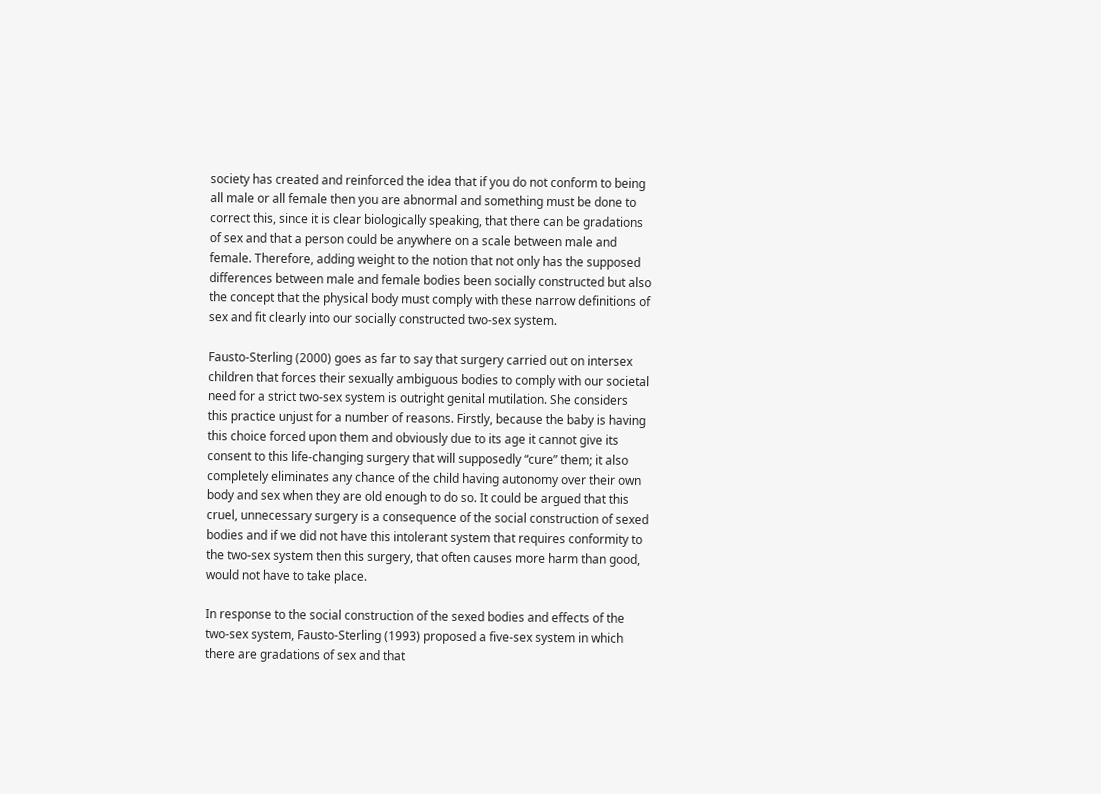society has created and reinforced the idea that if you do not conform to being all male or all female then you are abnormal and something must be done to correct this, since it is clear biologically speaking, that there can be gradations of sex and that a person could be anywhere on a scale between male and female. Therefore, adding weight to the notion that not only has the supposed differences between male and female bodies been socially constructed but also the concept that the physical body must comply with these narrow definitions of sex and fit clearly into our socially constructed two-sex system.

Fausto-Sterling (2000) goes as far to say that surgery carried out on intersex children that forces their sexually ambiguous bodies to comply with our societal need for a strict two-sex system is outright genital mutilation. She considers this practice unjust for a number of reasons. Firstly, because the baby is having this choice forced upon them and obviously due to its age it cannot give its consent to this life-changing surgery that will supposedly “cure” them; it also completely eliminates any chance of the child having autonomy over their own body and sex when they are old enough to do so. It could be argued that this cruel, unnecessary surgery is a consequence of the social construction of sexed bodies and if we did not have this intolerant system that requires conformity to the two-sex system then this surgery, that often causes more harm than good, would not have to take place.

In response to the social construction of the sexed bodies and effects of the two-sex system, Fausto-Sterling (1993) proposed a five-sex system in which there are gradations of sex and that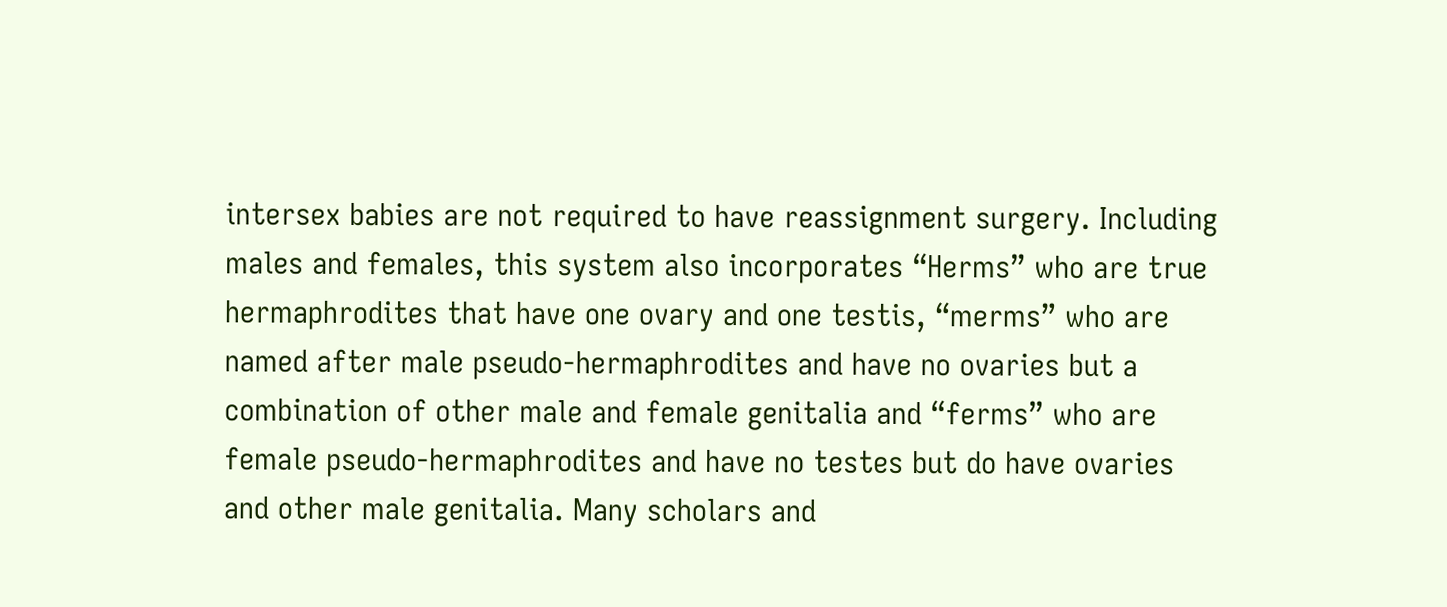intersex babies are not required to have reassignment surgery. Including males and females, this system also incorporates “Herms” who are true hermaphrodites that have one ovary and one testis, “merms” who are named after male pseudo-hermaphrodites and have no ovaries but a combination of other male and female genitalia and “ferms” who are female pseudo-hermaphrodites and have no testes but do have ovaries and other male genitalia. Many scholars and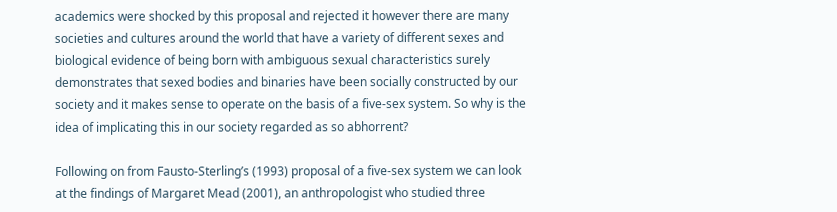academics were shocked by this proposal and rejected it however there are many societies and cultures around the world that have a variety of different sexes and biological evidence of being born with ambiguous sexual characteristics surely demonstrates that sexed bodies and binaries have been socially constructed by our society and it makes sense to operate on the basis of a five-sex system. So why is the idea of implicating this in our society regarded as so abhorrent?

Following on from Fausto-Sterling’s (1993) proposal of a five-sex system we can look at the findings of Margaret Mead (2001), an anthropologist who studied three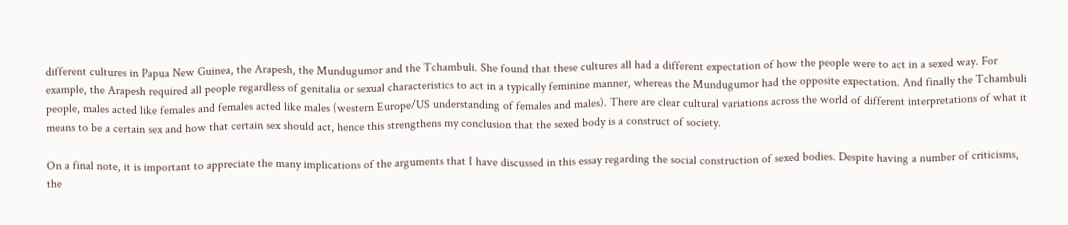different cultures in Papua New Guinea, the Arapesh, the Mundugumor and the Tchambuli. She found that these cultures all had a different expectation of how the people were to act in a sexed way. For example, the Arapesh required all people regardless of genitalia or sexual characteristics to act in a typically feminine manner, whereas the Mundugumor had the opposite expectation. And finally the Tchambuli people, males acted like females and females acted like males (western Europe/US understanding of females and males). There are clear cultural variations across the world of different interpretations of what it means to be a certain sex and how that certain sex should act, hence this strengthens my conclusion that the sexed body is a construct of society.

On a final note, it is important to appreciate the many implications of the arguments that I have discussed in this essay regarding the social construction of sexed bodies. Despite having a number of criticisms, the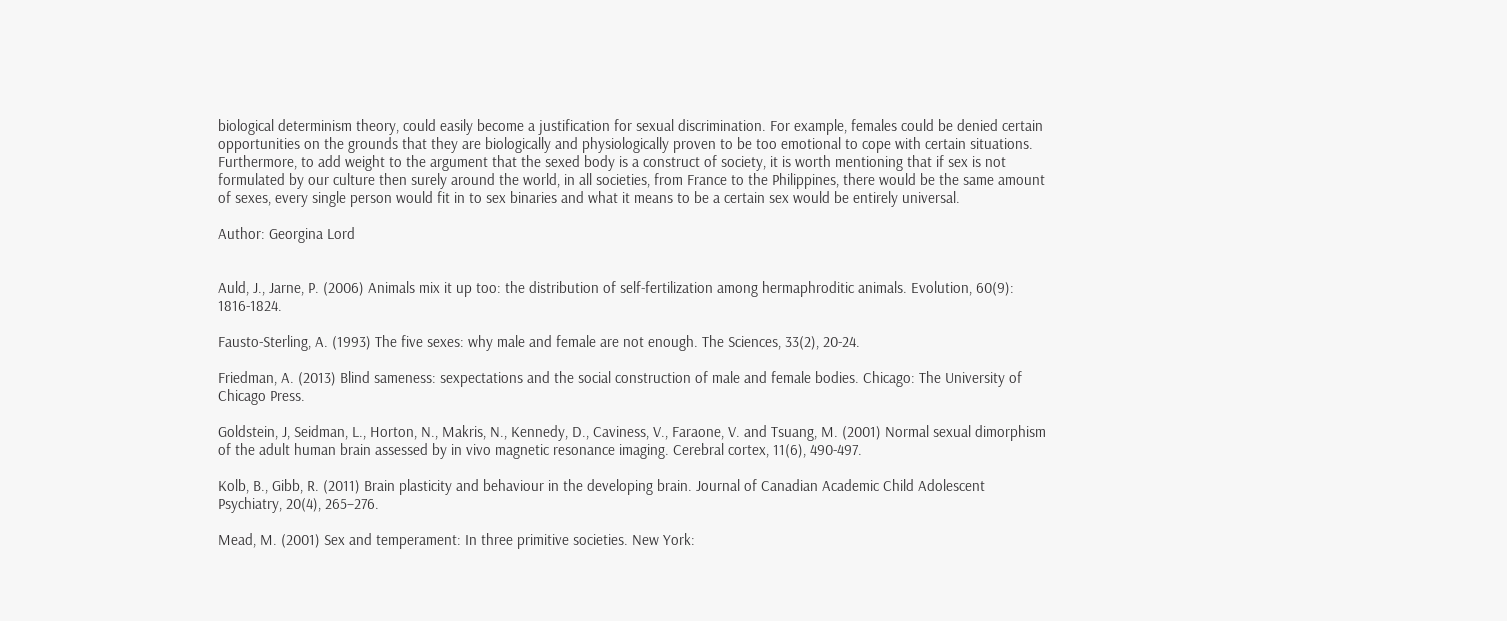biological determinism theory, could easily become a justification for sexual discrimination. For example, females could be denied certain opportunities on the grounds that they are biologically and physiologically proven to be too emotional to cope with certain situations. Furthermore, to add weight to the argument that the sexed body is a construct of society, it is worth mentioning that if sex is not formulated by our culture then surely around the world, in all societies, from France to the Philippines, there would be the same amount of sexes, every single person would fit in to sex binaries and what it means to be a certain sex would be entirely universal.

Author: Georgina Lord


Auld, J., Jarne, P. (2006) Animals mix it up too: the distribution of self-fertilization among hermaphroditic animals. Evolution, 60(9): 1816-1824.

Fausto-Sterling, A. (1993) The five sexes: why male and female are not enough. The Sciences, 33(2), 20-24.

Friedman, A. (2013) Blind sameness: sexpectations and the social construction of male and female bodies. Chicago: The University of Chicago Press.

Goldstein, J, Seidman, L., Horton, N., Makris, N., Kennedy, D., Caviness, V., Faraone, V. and Tsuang, M. (2001) Normal sexual dimorphism of the adult human brain assessed by in vivo magnetic resonance imaging. Cerebral cortex, 11(6), 490-497.

Kolb, B., Gibb, R. (2011) Brain plasticity and behaviour in the developing brain. Journal of Canadian Academic Child Adolescent Psychiatry, 20(4), 265–276.

Mead, M. (2001) Sex and temperament: In three primitive societies. New York: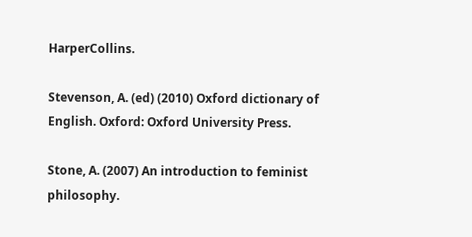HarperCollins.

Stevenson, A. (ed) (2010) Oxford dictionary of English. Oxford: Oxford University Press.

Stone, A. (2007) An introduction to feminist philosophy.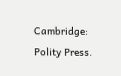Cambridge: Polity Press.